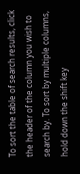To sort the table of search results, click the header of the column you wish to search by. To sort by multiple columns, hold down the shift key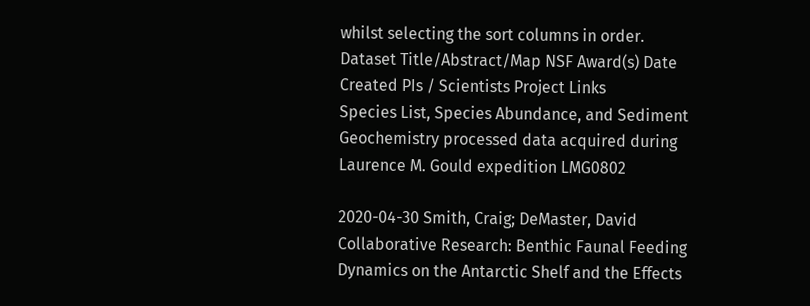whilst selecting the sort columns in order.
Dataset Title/Abstract/Map NSF Award(s) Date Created PIs / Scientists Project Links
Species List, Species Abundance, and Sediment Geochemistry processed data acquired during Laurence M. Gould expedition LMG0802

2020-04-30 Smith, Craig; DeMaster, David Collaborative Research: Benthic Faunal Feeding Dynamics on the Antarctic Shelf and the Effects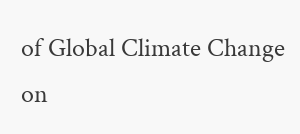of Global Climate Change on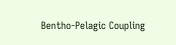Bentho-Pelagic Coupling